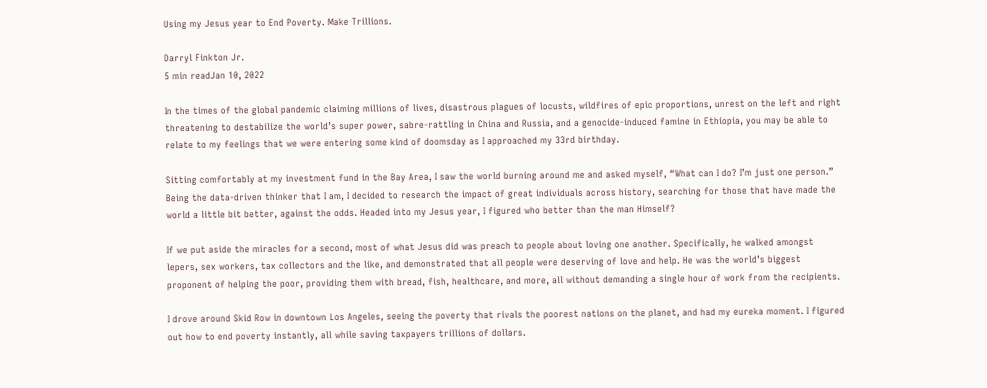Using my Jesus year to End Poverty. Make Trillions.

Darryl Finkton Jr.
5 min readJan 10, 2022

In the times of the global pandemic claiming millions of lives, disastrous plagues of locusts, wildfires of epic proportions, unrest on the left and right threatening to destabilize the world’s super power, sabre-rattling in China and Russia, and a genocide-induced famine in Ethiopia, you may be able to relate to my feelings that we were entering some kind of doomsday as I approached my 33rd birthday.

Sitting comfortably at my investment fund in the Bay Area, I saw the world burning around me and asked myself, “What can I do? I’m just one person.” Being the data-driven thinker that I am, I decided to research the impact of great individuals across history, searching for those that have made the world a little bit better, against the odds. Headed into my Jesus year, I figured who better than the man Himself?

If we put aside the miracles for a second, most of what Jesus did was preach to people about loving one another. Specifically, he walked amongst lepers, sex workers, tax collectors and the like, and demonstrated that all people were deserving of love and help. He was the world’s biggest proponent of helping the poor, providing them with bread, fish, healthcare, and more, all without demanding a single hour of work from the recipients.

I drove around Skid Row in downtown Los Angeles, seeing the poverty that rivals the poorest nations on the planet, and had my eureka moment. I figured out how to end poverty instantly, all while saving taxpayers trillions of dollars.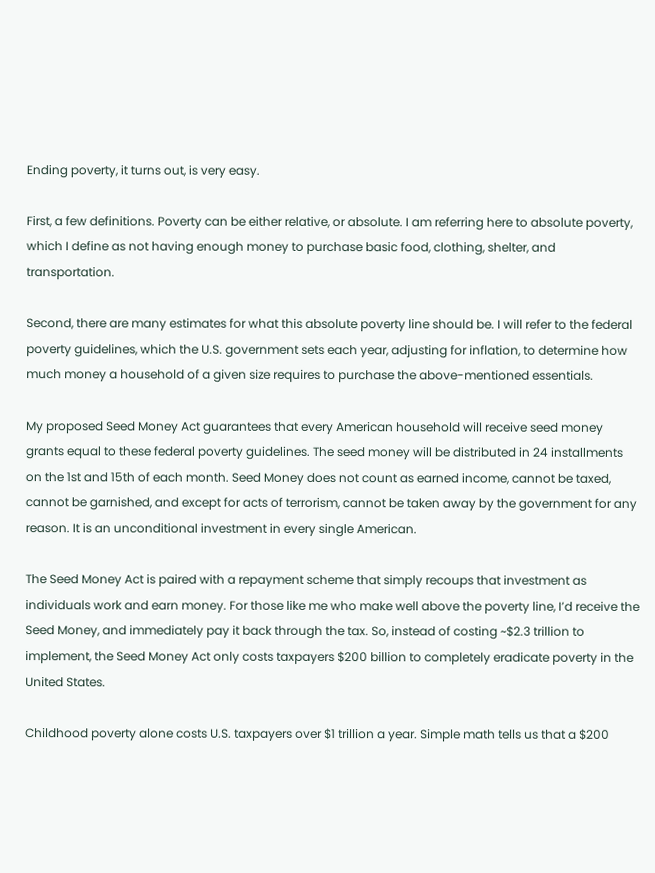Ending poverty, it turns out, is very easy.

First, a few definitions. Poverty can be either relative, or absolute. I am referring here to absolute poverty, which I define as not having enough money to purchase basic food, clothing, shelter, and transportation.

Second, there are many estimates for what this absolute poverty line should be. I will refer to the federal poverty guidelines, which the U.S. government sets each year, adjusting for inflation, to determine how much money a household of a given size requires to purchase the above-mentioned essentials.

My proposed Seed Money Act guarantees that every American household will receive seed money grants equal to these federal poverty guidelines. The seed money will be distributed in 24 installments on the 1st and 15th of each month. Seed Money does not count as earned income, cannot be taxed, cannot be garnished, and except for acts of terrorism, cannot be taken away by the government for any reason. It is an unconditional investment in every single American.

The Seed Money Act is paired with a repayment scheme that simply recoups that investment as individuals work and earn money. For those like me who make well above the poverty line, I’d receive the Seed Money, and immediately pay it back through the tax. So, instead of costing ~$2.3 trillion to implement, the Seed Money Act only costs taxpayers $200 billion to completely eradicate poverty in the United States.

Childhood poverty alone costs U.S. taxpayers over $1 trillion a year. Simple math tells us that a $200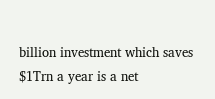billion investment which saves $1Trn a year is a net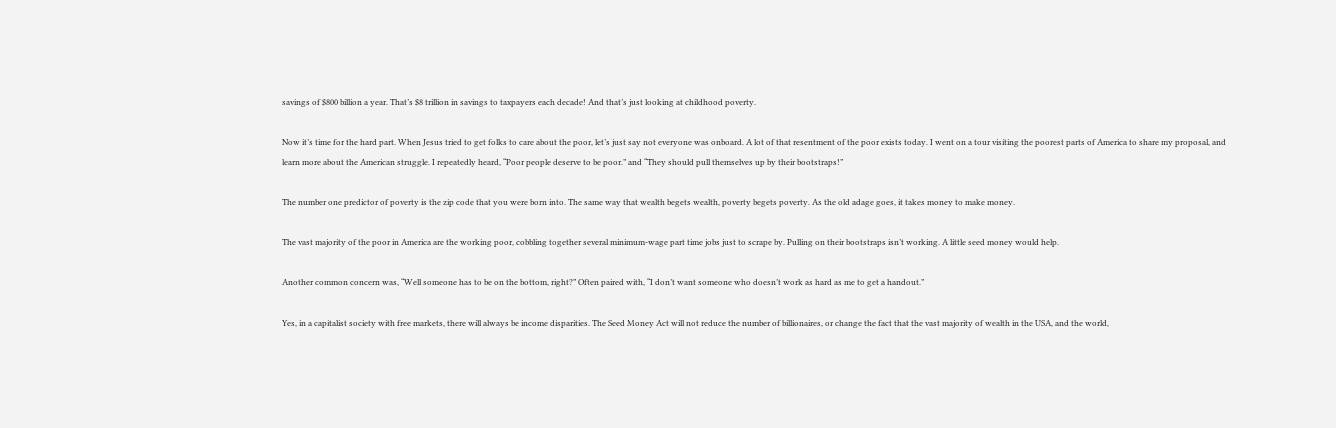savings of $800 billion a year. That’s $8 trillion in savings to taxpayers each decade! And that’s just looking at childhood poverty.

Now it’s time for the hard part. When Jesus tried to get folks to care about the poor, let’s just say not everyone was onboard. A lot of that resentment of the poor exists today. I went on a tour visiting the poorest parts of America to share my proposal, and learn more about the American struggle. I repeatedly heard, “Poor people deserve to be poor.” and “They should pull themselves up by their bootstraps!”

The number one predictor of poverty is the zip code that you were born into. The same way that wealth begets wealth, poverty begets poverty. As the old adage goes, it takes money to make money.

The vast majority of the poor in America are the working poor, cobbling together several minimum-wage part time jobs just to scrape by. Pulling on their bootstraps isn’t working. A little seed money would help.

Another common concern was, “Well someone has to be on the bottom, right?” Often paired with, “I don’t want someone who doesn’t work as hard as me to get a handout.”

Yes, in a capitalist society with free markets, there will always be income disparities. The Seed Money Act will not reduce the number of billionaires, or change the fact that the vast majority of wealth in the USA, and the world,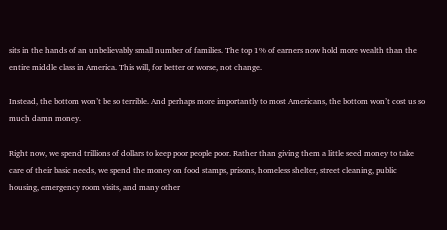sits in the hands of an unbelievably small number of families. The top 1% of earners now hold more wealth than the entire middle class in America. This will, for better or worse, not change.

Instead, the bottom won’t be so terrible. And perhaps more importantly to most Americans, the bottom won’t cost us so much damn money.

Right now, we spend trillions of dollars to keep poor people poor. Rather than giving them a little seed money to take care of their basic needs, we spend the money on food stamps, prisons, homeless shelter, street cleaning, public housing, emergency room visits, and many other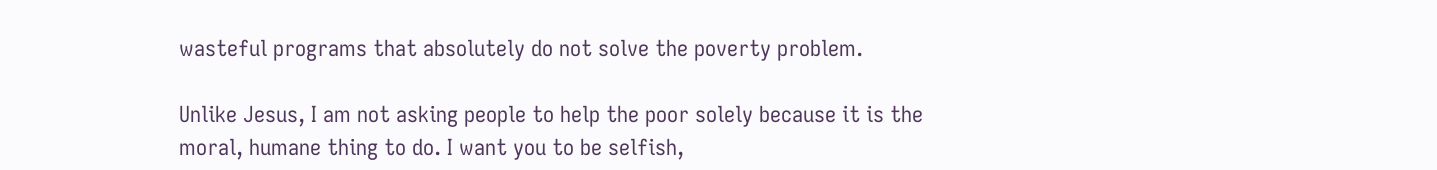wasteful programs that absolutely do not solve the poverty problem.

Unlike Jesus, I am not asking people to help the poor solely because it is the moral, humane thing to do. I want you to be selfish,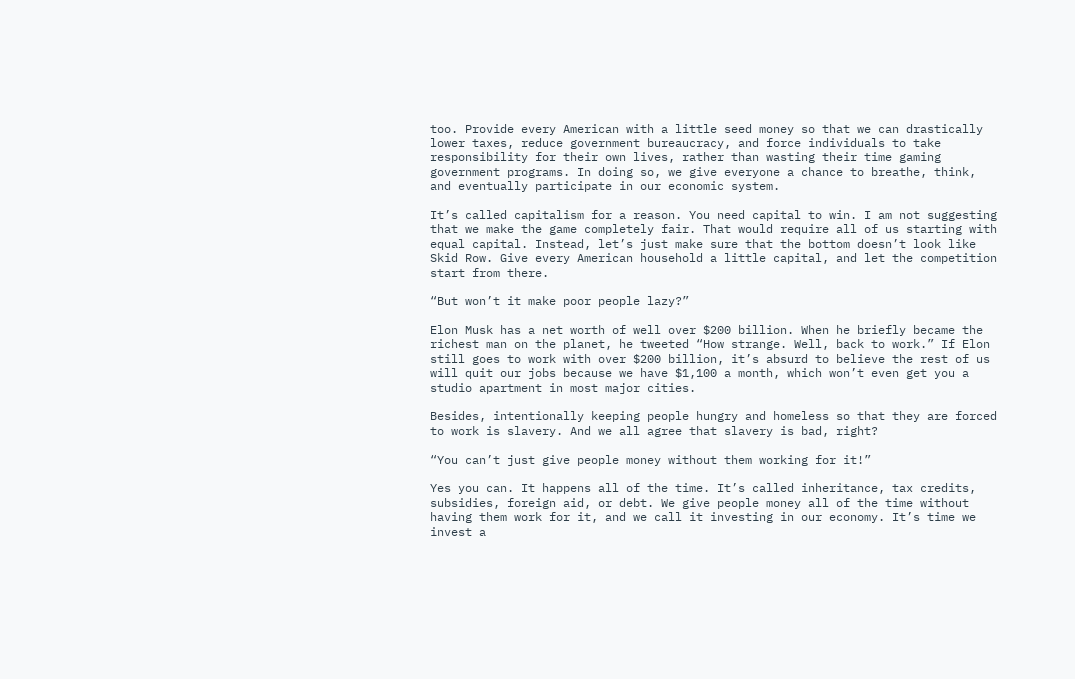too. Provide every American with a little seed money so that we can drastically lower taxes, reduce government bureaucracy, and force individuals to take responsibility for their own lives, rather than wasting their time gaming government programs. In doing so, we give everyone a chance to breathe, think, and eventually participate in our economic system.

It’s called capitalism for a reason. You need capital to win. I am not suggesting that we make the game completely fair. That would require all of us starting with equal capital. Instead, let’s just make sure that the bottom doesn’t look like Skid Row. Give every American household a little capital, and let the competition start from there.

“But won’t it make poor people lazy?”

Elon Musk has a net worth of well over $200 billion. When he briefly became the richest man on the planet, he tweeted “How strange. Well, back to work.” If Elon still goes to work with over $200 billion, it’s absurd to believe the rest of us will quit our jobs because we have $1,100 a month, which won’t even get you a studio apartment in most major cities.

Besides, intentionally keeping people hungry and homeless so that they are forced to work is slavery. And we all agree that slavery is bad, right?

“You can’t just give people money without them working for it!”

Yes you can. It happens all of the time. It’s called inheritance, tax credits, subsidies, foreign aid, or debt. We give people money all of the time without having them work for it, and we call it investing in our economy. It’s time we invest a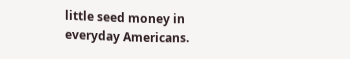little seed money in everyday Americans.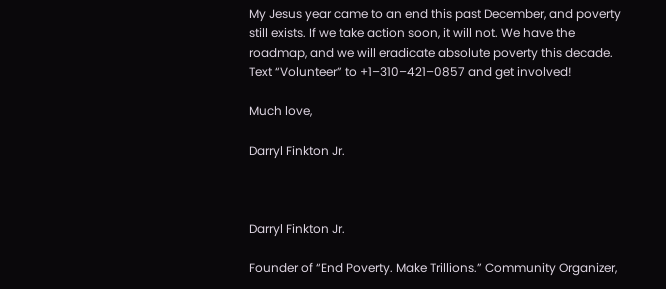My Jesus year came to an end this past December, and poverty still exists. If we take action soon, it will not. We have the roadmap, and we will eradicate absolute poverty this decade. Text “Volunteer” to +1–310–421–0857 and get involved!

Much love,

Darryl Finkton Jr.



Darryl Finkton Jr.

Founder of “End Poverty. Make Trillions.” Community Organizer,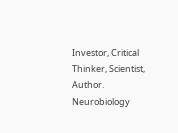Investor, Critical Thinker, Scientist, Author. Neurobiology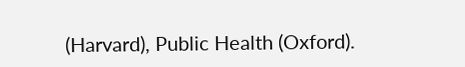(Harvard), Public Health (Oxford).